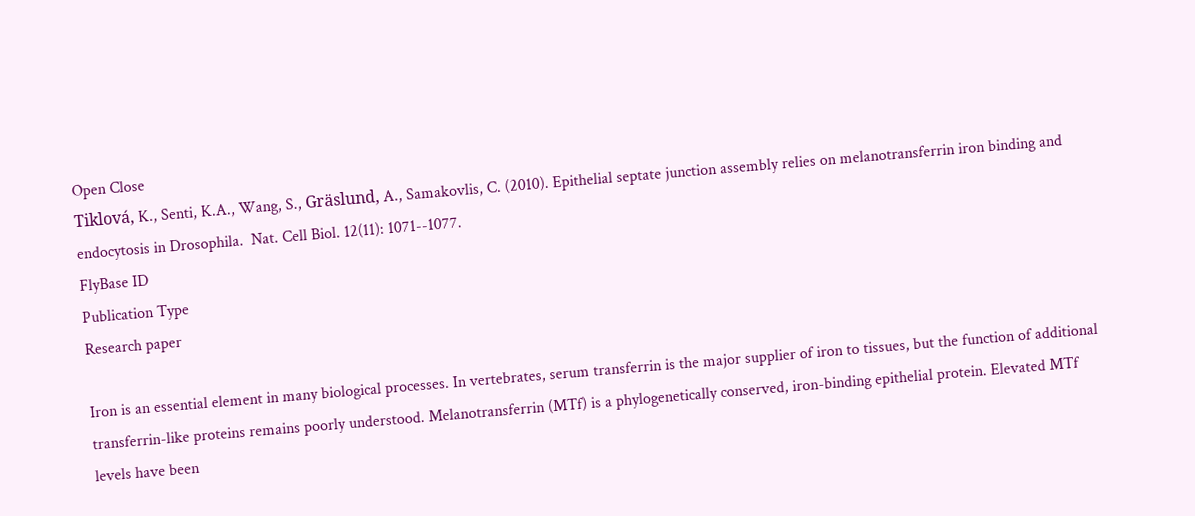Open Close
Tiklová, K., Senti, K.A., Wang, S., Gräslund, A., Samakovlis, C. (2010). Epithelial septate junction assembly relies on melanotransferrin iron binding and endocytosis in Drosophila.  Nat. Cell Biol. 12(11): 1071--1077.
FlyBase ID
Publication Type
Research paper

Iron is an essential element in many biological processes. In vertebrates, serum transferrin is the major supplier of iron to tissues, but the function of additional transferrin-like proteins remains poorly understood. Melanotransferrin (MTf) is a phylogenetically conserved, iron-binding epithelial protein. Elevated MTf levels have been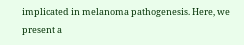implicated in melanoma pathogenesis. Here, we present a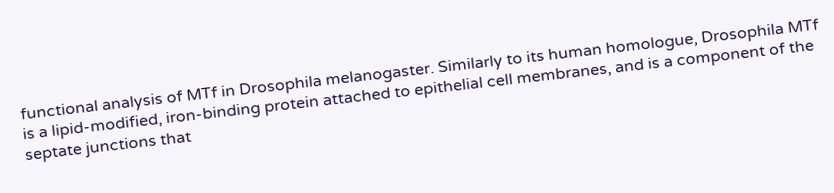functional analysis of MTf in Drosophila melanogaster. Similarly to its human homologue, Drosophila MTf is a lipid-modified, iron-binding protein attached to epithelial cell membranes, and is a component of the septate junctions that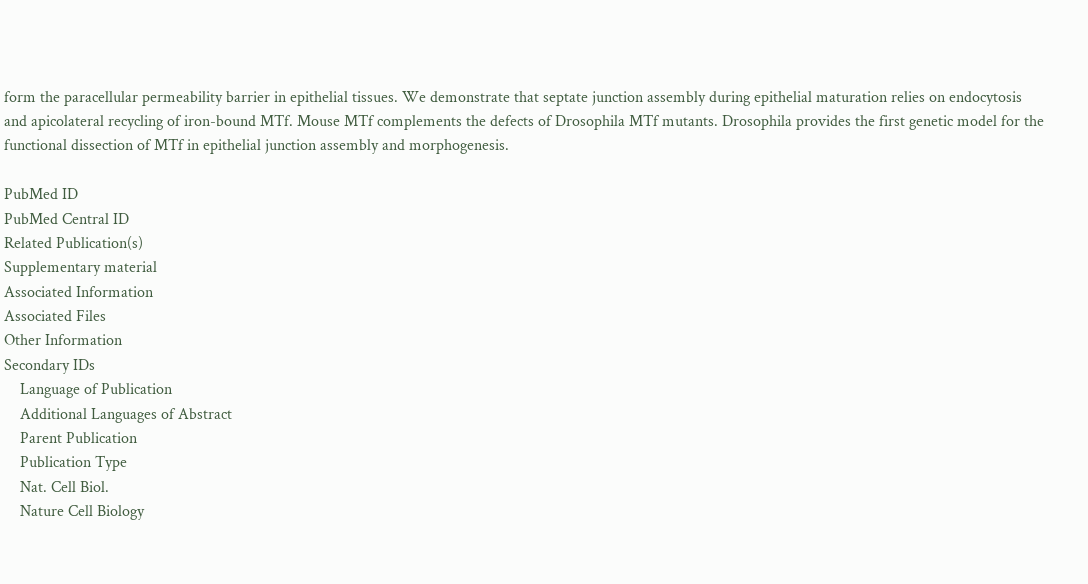form the paracellular permeability barrier in epithelial tissues. We demonstrate that septate junction assembly during epithelial maturation relies on endocytosis and apicolateral recycling of iron-bound MTf. Mouse MTf complements the defects of Drosophila MTf mutants. Drosophila provides the first genetic model for the functional dissection of MTf in epithelial junction assembly and morphogenesis.

PubMed ID
PubMed Central ID
Related Publication(s)
Supplementary material
Associated Information
Associated Files
Other Information
Secondary IDs
    Language of Publication
    Additional Languages of Abstract
    Parent Publication
    Publication Type
    Nat. Cell Biol.
    Nature Cell Biology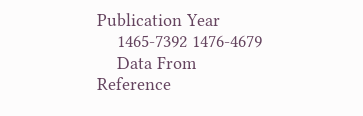Publication Year
    1465-7392 1476-4679
    Data From Reference